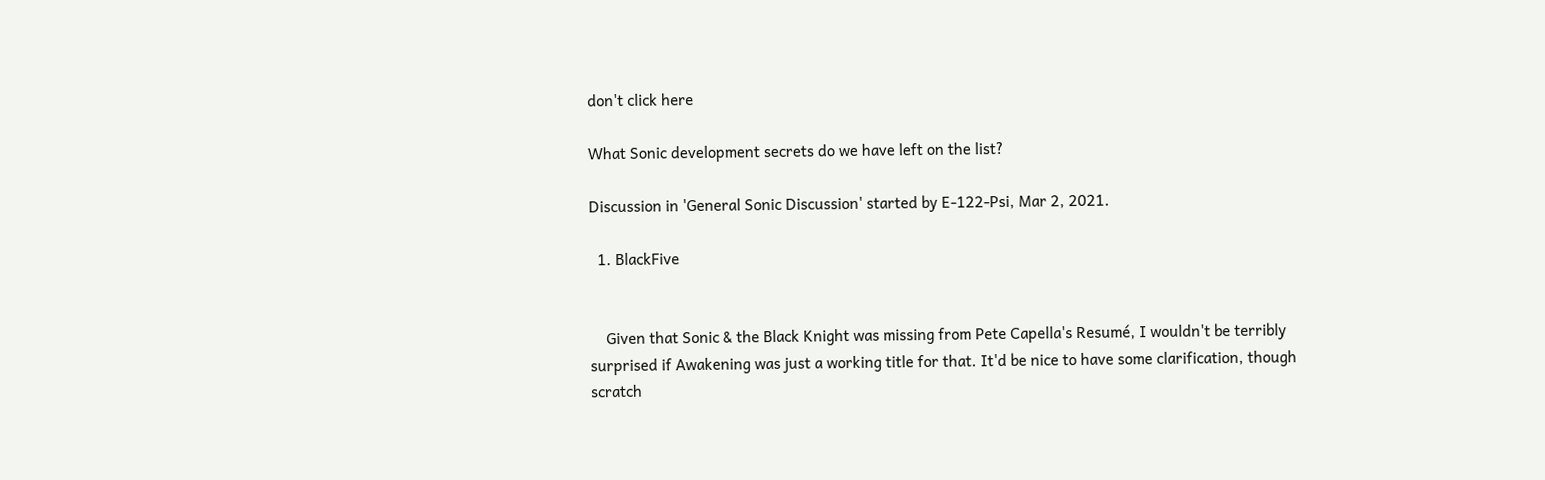don't click here

What Sonic development secrets do we have left on the list?

Discussion in 'General Sonic Discussion' started by E-122-Psi, Mar 2, 2021.

  1. BlackFive


    Given that Sonic & the Black Knight was missing from Pete Capella's Resumé, I wouldn't be terribly surprised if Awakening was just a working title for that. It'd be nice to have some clarification, though scratch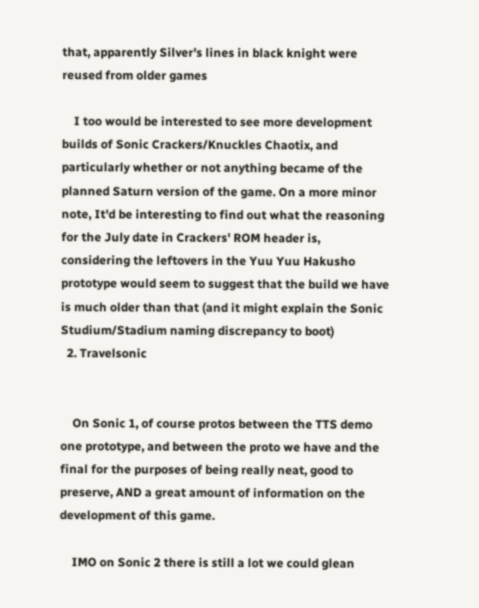that, apparently Silver's lines in black knight were reused from older games

    I too would be interested to see more development builds of Sonic Crackers/Knuckles Chaotix, and particularly whether or not anything became of the planned Saturn version of the game. On a more minor note, It'd be interesting to find out what the reasoning for the July date in Crackers' ROM header is, considering the leftovers in the Yuu Yuu Hakusho prototype would seem to suggest that the build we have is much older than that (and it might explain the Sonic Studium/Stadium naming discrepancy to boot)
  2. Travelsonic


    On Sonic 1, of course protos between the TTS demo one prototype, and between the proto we have and the final for the purposes of being really neat, good to preserve, AND a great amount of information on the development of this game.

    IMO on Sonic 2 there is still a lot we could glean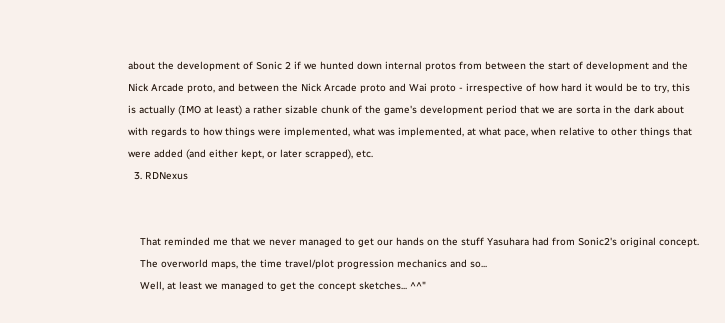about the development of Sonic 2 if we hunted down internal protos from between the start of development and the Nick Arcade proto, and between the Nick Arcade proto and Wai proto - irrespective of how hard it would be to try, this is actually (IMO at least) a rather sizable chunk of the game's development period that we are sorta in the dark about with regards to how things were implemented, what was implemented, at what pace, when relative to other things that were added (and either kept, or later scrapped), etc.
  3. RDNexus


    That reminded me that we never managed to get our hands on the stuff Yasuhara had from Sonic2's original concept.
    The overworld maps, the time travel/plot progression mechanics and so...
    Well, at least we managed to get the concept sketches... ^^"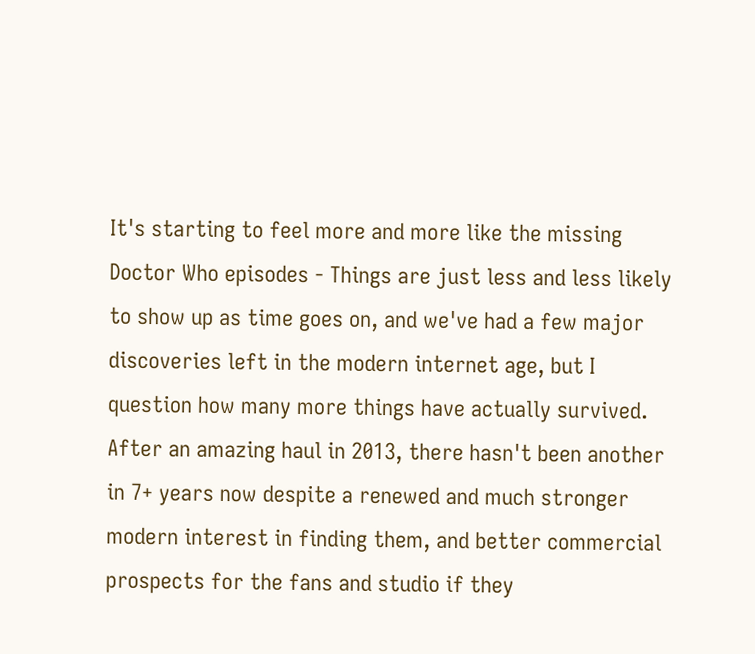It's starting to feel more and more like the missing Doctor Who episodes - Things are just less and less likely to show up as time goes on, and we've had a few major discoveries left in the modern internet age, but I question how many more things have actually survived. After an amazing haul in 2013, there hasn't been another in 7+ years now despite a renewed and much stronger modern interest in finding them, and better commercial prospects for the fans and studio if they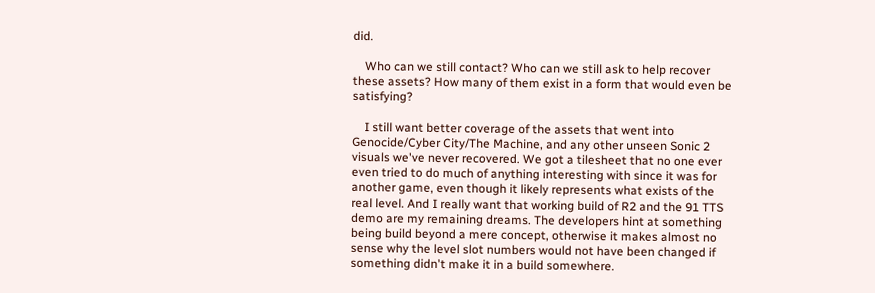did.

    Who can we still contact? Who can we still ask to help recover these assets? How many of them exist in a form that would even be satisfying?

    I still want better coverage of the assets that went into Genocide/Cyber City/The Machine, and any other unseen Sonic 2 visuals we've never recovered. We got a tilesheet that no one ever even tried to do much of anything interesting with since it was for another game, even though it likely represents what exists of the real level. And I really want that working build of R2 and the 91 TTS demo are my remaining dreams. The developers hint at something being build beyond a mere concept, otherwise it makes almost no sense why the level slot numbers would not have been changed if something didn't make it in a build somewhere.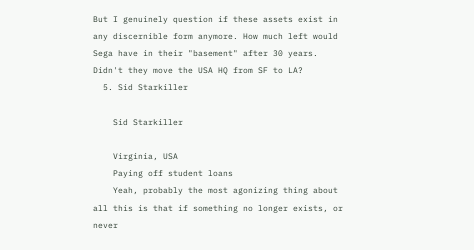But I genuinely question if these assets exist in any discernible form anymore. How much left would Sega have in their "basement" after 30 years. Didn't they move the USA HQ from SF to LA?
  5. Sid Starkiller

    Sid Starkiller

    Virginia, USA
    Paying off student loans
    Yeah, probably the most agonizing thing about all this is that if something no longer exists, or never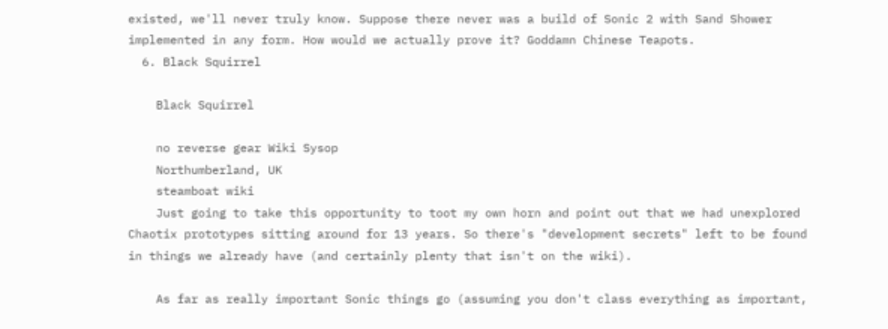existed, we'll never truly know. Suppose there never was a build of Sonic 2 with Sand Shower implemented in any form. How would we actually prove it? Goddamn Chinese Teapots.
  6. Black Squirrel

    Black Squirrel

    no reverse gear Wiki Sysop
    Northumberland, UK
    steamboat wiki
    Just going to take this opportunity to toot my own horn and point out that we had unexplored Chaotix prototypes sitting around for 13 years. So there's "development secrets" left to be found in things we already have (and certainly plenty that isn't on the wiki).

    As far as really important Sonic things go (assuming you don't class everything as important,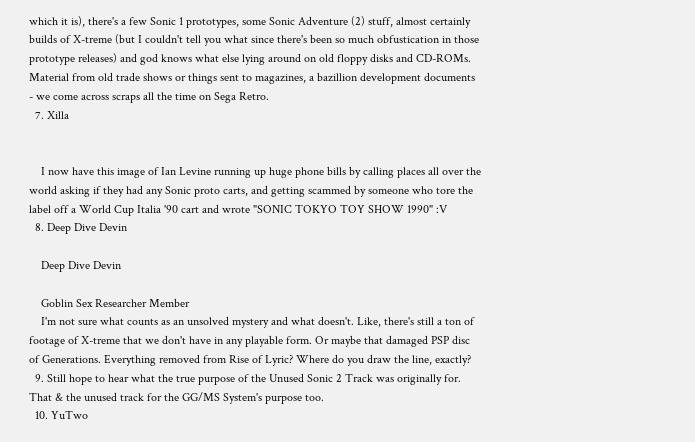which it is), there's a few Sonic 1 prototypes, some Sonic Adventure (2) stuff, almost certainly builds of X-treme (but I couldn't tell you what since there's been so much obfustication in those prototype releases) and god knows what else lying around on old floppy disks and CD-ROMs. Material from old trade shows or things sent to magazines, a bazillion development documents - we come across scraps all the time on Sega Retro.
  7. Xilla


    I now have this image of Ian Levine running up huge phone bills by calling places all over the world asking if they had any Sonic proto carts, and getting scammed by someone who tore the label off a World Cup Italia '90 cart and wrote "SONIC TOKYO TOY SHOW 1990" :V
  8. Deep Dive Devin

    Deep Dive Devin

    Goblin Sex Researcher Member
    I'm not sure what counts as an unsolved mystery and what doesn't. Like, there's still a ton of footage of X-treme that we don't have in any playable form. Or maybe that damaged PSP disc of Generations. Everything removed from Rise of Lyric? Where do you draw the line, exactly?
  9. Still hope to hear what the true purpose of the Unused Sonic 2 Track was originally for. That & the unused track for the GG/MS System's purpose too.
  10. YuTwo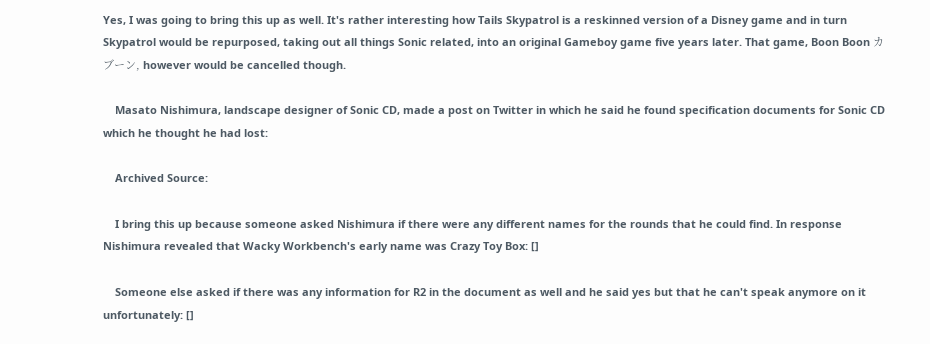Yes, I was going to bring this up as well. It's rather interesting how Tails Skypatrol is a reskinned version of a Disney game and in turn Skypatrol would be repurposed, taking out all things Sonic related, into an original Gameboy game five years later. That game, Boon Boon カブーン, however would be cancelled though.

    Masato Nishimura, landscape designer of Sonic CD, made a post on Twitter in which he said he found specification documents for Sonic CD which he thought he had lost:

    Archived Source:

    I bring this up because someone asked Nishimura if there were any different names for the rounds that he could find. In response Nishimura revealed that Wacky Workbench's early name was Crazy Toy Box: []

    Someone else asked if there was any information for R2 in the document as well and he said yes but that he can't speak anymore on it unfortunately: []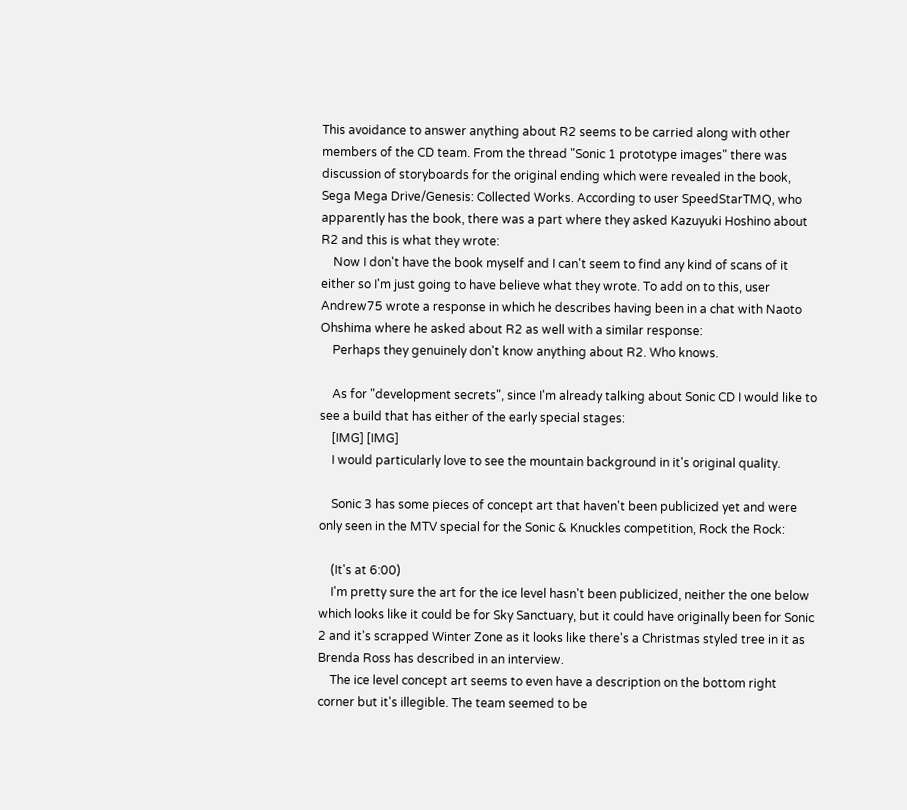This avoidance to answer anything about R2 seems to be carried along with other members of the CD team. From the thread "Sonic 1 prototype images" there was discussion of storyboards for the original ending which were revealed in the book, Sega Mega Drive/Genesis: Collected Works. According to user SpeedStarTMQ, who apparently has the book, there was a part where they asked Kazuyuki Hoshino about R2 and this is what they wrote:
    Now I don't have the book myself and I can't seem to find any kind of scans of it either so I'm just going to have believe what they wrote. To add on to this, user Andrew75 wrote a response in which he describes having been in a chat with Naoto Ohshima where he asked about R2 as well with a similar response:
    Perhaps they genuinely don't know anything about R2. Who knows.

    As for "development secrets", since I'm already talking about Sonic CD I would like to see a build that has either of the early special stages:
    [IMG] [IMG]
    I would particularly love to see the mountain background in it's original quality.

    Sonic 3 has some pieces of concept art that haven't been publicized yet and were only seen in the MTV special for the Sonic & Knuckles competition, Rock the Rock:

    (It's at 6:00)
    I'm pretty sure the art for the ice level hasn't been publicized, neither the one below which looks like it could be for Sky Sanctuary, but it could have originally been for Sonic 2 and it's scrapped Winter Zone as it looks like there's a Christmas styled tree in it as Brenda Ross has described in an interview.
    The ice level concept art seems to even have a description on the bottom right corner but it's illegible. The team seemed to be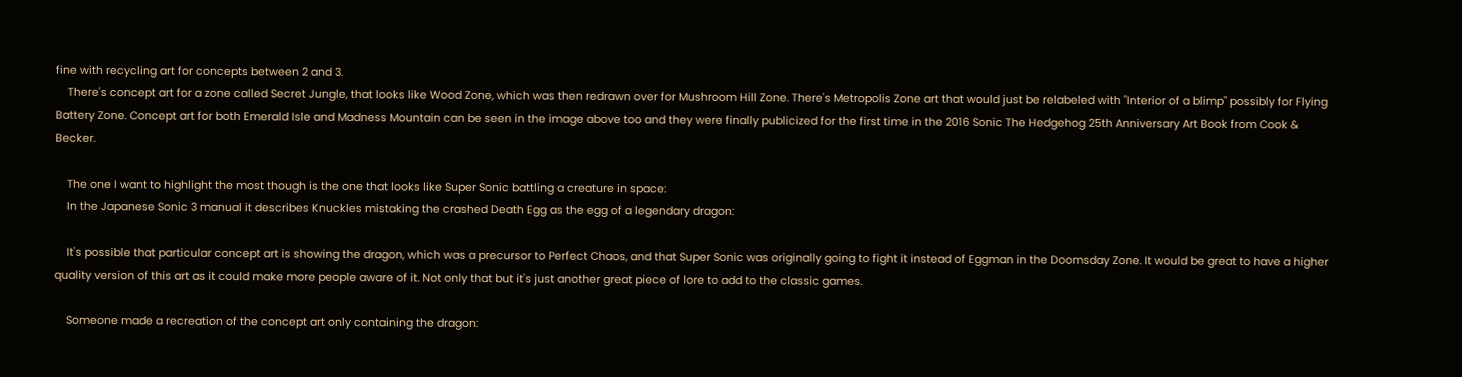fine with recycling art for concepts between 2 and 3.
    There's concept art for a zone called Secret Jungle, that looks like Wood Zone, which was then redrawn over for Mushroom Hill Zone. There's Metropolis Zone art that would just be relabeled with "Interior of a blimp" possibly for Flying Battery Zone. Concept art for both Emerald Isle and Madness Mountain can be seen in the image above too and they were finally publicized for the first time in the 2016 Sonic The Hedgehog 25th Anniversary Art Book from Cook & Becker.

    The one I want to highlight the most though is the one that looks like Super Sonic battling a creature in space:
    In the Japanese Sonic 3 manual it describes Knuckles mistaking the crashed Death Egg as the egg of a legendary dragon:

    It's possible that particular concept art is showing the dragon, which was a precursor to Perfect Chaos, and that Super Sonic was originally going to fight it instead of Eggman in the Doomsday Zone. It would be great to have a higher quality version of this art as it could make more people aware of it. Not only that but it's just another great piece of lore to add to the classic games.

    Someone made a recreation of the concept art only containing the dragon: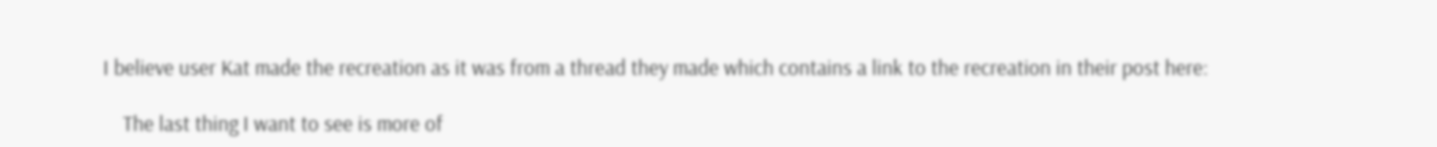I believe user Kat made the recreation as it was from a thread they made which contains a link to the recreation in their post here:

    The last thing I want to see is more of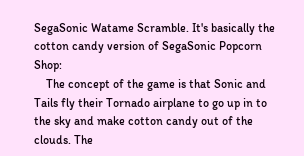SegaSonic Watame Scramble. It's basically the cotton candy version of SegaSonic Popcorn Shop:
    The concept of the game is that Sonic and Tails fly their Tornado airplane to go up in to the sky and make cotton candy out of the clouds. The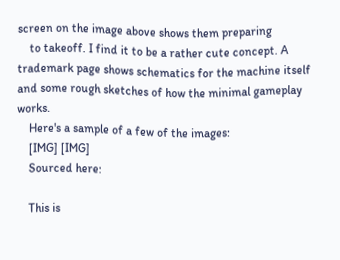screen on the image above shows them preparing
    to takeoff. I find it to be a rather cute concept. A trademark page shows schematics for the machine itself and some rough sketches of how the minimal gameplay works.
    Here's a sample of a few of the images:
    [IMG] [IMG]
    Sourced here:

    This is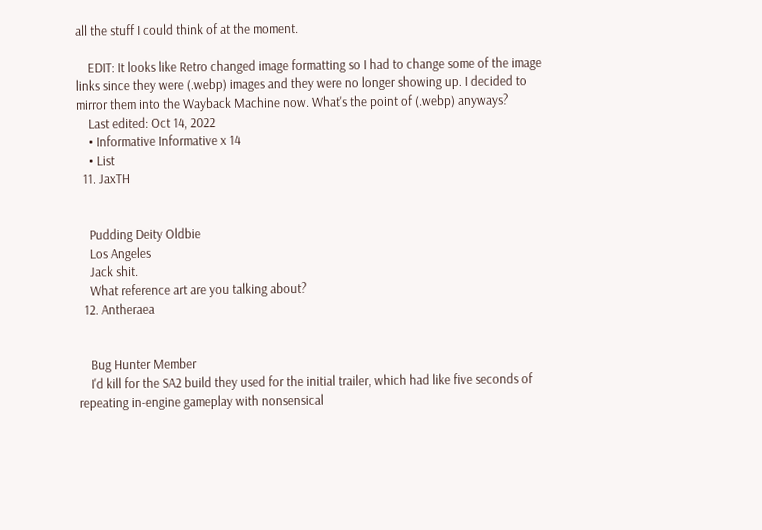all the stuff I could think of at the moment.

    EDIT: It looks like Retro changed image formatting so I had to change some of the image links since they were (.webp) images and they were no longer showing up. I decided to mirror them into the Wayback Machine now. What's the point of (.webp) anyways?
    Last edited: Oct 14, 2022
    • Informative Informative x 14
    • List
  11. JaxTH


    Pudding Deity Oldbie
    Los Angeles
    Jack shit.
    What reference art are you talking about?
  12. Antheraea


    Bug Hunter Member
    I'd kill for the SA2 build they used for the initial trailer, which had like five seconds of repeating in-engine gameplay with nonsensical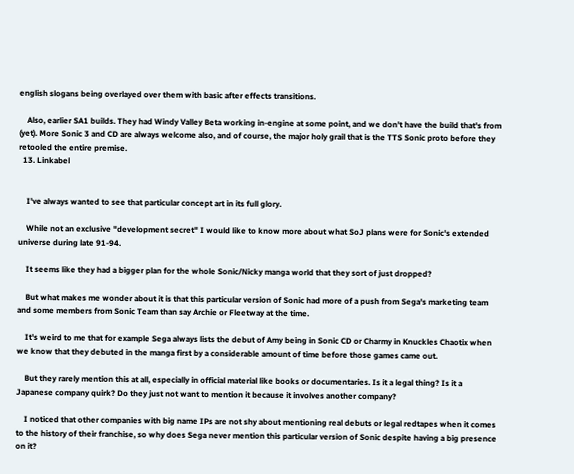english slogans being overlayed over them with basic after effects transitions.

    Also, earlier SA1 builds. They had Windy Valley Beta working in-engine at some point, and we don't have the build that's from (yet). More Sonic 3 and CD are always welcome also, and of course, the major holy grail that is the TTS Sonic proto before they retooled the entire premise.
  13. Linkabel


    I've always wanted to see that particular concept art in its full glory.

    While not an exclusive "development secret" I would like to know more about what SoJ plans were for Sonic's extended universe during late 91-94.

    It seems like they had a bigger plan for the whole Sonic/Nicky manga world that they sort of just dropped?

    But what makes me wonder about it is that this particular version of Sonic had more of a push from Sega's marketing team and some members from Sonic Team than say Archie or Fleetway at the time.

    It's weird to me that for example Sega always lists the debut of Amy being in Sonic CD or Charmy in Knuckles Chaotix when we know that they debuted in the manga first by a considerable amount of time before those games came out.

    But they rarely mention this at all, especially in official material like books or documentaries. Is it a legal thing? Is it a Japanese company quirk? Do they just not want to mention it because it involves another company?

    I noticed that other companies with big name IPs are not shy about mentioning real debuts or legal redtapes when it comes to the history of their franchise, so why does Sega never mention this particular version of Sonic despite having a big presence on it?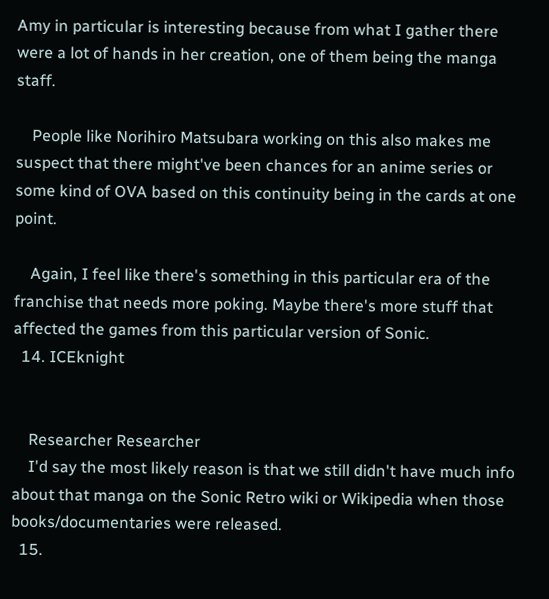Amy in particular is interesting because from what I gather there were a lot of hands in her creation, one of them being the manga staff.

    People like Norihiro Matsubara working on this also makes me suspect that there might've been chances for an anime series or some kind of OVA based on this continuity being in the cards at one point.

    Again, I feel like there's something in this particular era of the franchise that needs more poking. Maybe there's more stuff that affected the games from this particular version of Sonic.
  14. ICEknight


    Researcher Researcher
    I'd say the most likely reason is that we still didn't have much info about that manga on the Sonic Retro wiki or Wikipedia when those books/documentaries were released.
  15.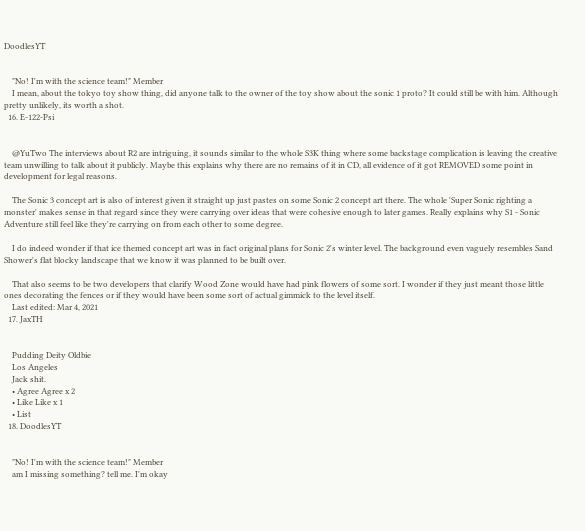DoodlesYT


    "No! I'm with the science team!" Member
    I mean, about the tokyo toy show thing, did anyone talk to the owner of the toy show about the sonic 1 proto? It could still be with him. Although pretty unlikely, its worth a shot.
  16. E-122-Psi


    @YuTwo The interviews about R2 are intriguing, it sounds similar to the whole S3K thing where some backstage complication is leaving the creative team unwilling to talk about it publicly. Maybe this explains why there are no remains of it in CD, all evidence of it got REMOVED some point in development for legal reasons.

    The Sonic 3 concept art is also of interest given it straight up just pastes on some Sonic 2 concept art there. The whole 'Super Sonic righting a monster' makes sense in that regard since they were carrying over ideas that were cohesive enough to later games. Really explains why S1 - Sonic Adventure still feel like they're carrying on from each other to some degree.

    I do indeed wonder if that ice themed concept art was in fact original plans for Sonic 2's winter level. The background even vaguely resembles Sand Shower's flat blocky landscape that we know it was planned to be built over.

    That also seems to be two developers that clarify Wood Zone would have had pink flowers of some sort. I wonder if they just meant those little ones decorating the fences or if they would have been some sort of actual gimmick to the level itself.
    Last edited: Mar 4, 2021
  17. JaxTH


    Pudding Deity Oldbie
    Los Angeles
    Jack shit.
    • Agree Agree x 2
    • Like Like x 1
    • List
  18. DoodlesYT


    "No! I'm with the science team!" Member
    am I missing something? tell me. I'm okay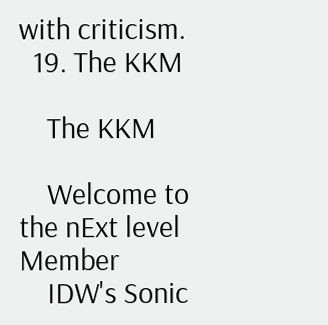with criticism.
  19. The KKM

    The KKM

    Welcome to the nExt level Member
    IDW's Sonic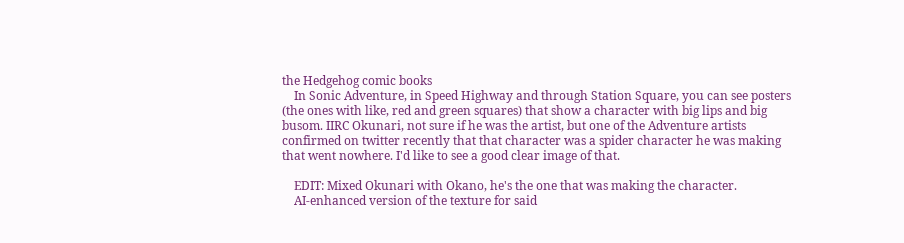the Hedgehog comic books
    In Sonic Adventure, in Speed Highway and through Station Square, you can see posters (the ones with like, red and green squares) that show a character with big lips and big busom. IIRC Okunari, not sure if he was the artist, but one of the Adventure artists confirmed on twitter recently that that character was a spider character he was making that went nowhere. I'd like to see a good clear image of that.

    EDIT: Mixed Okunari with Okano, he's the one that was making the character.
    AI-enhanced version of the texture for said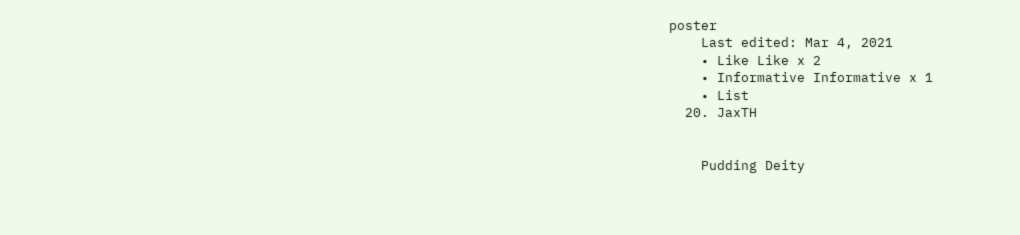poster
    Last edited: Mar 4, 2021
    • Like Like x 2
    • Informative Informative x 1
    • List
  20. JaxTH


    Pudding Deity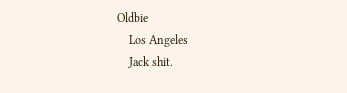Oldbie
    Los Angeles
    Jack shit.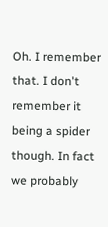Oh. I remember that. I don't remember it being a spider though. In fact we probably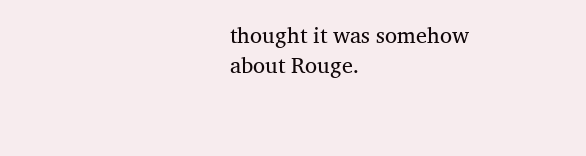thought it was somehow about Rouge.